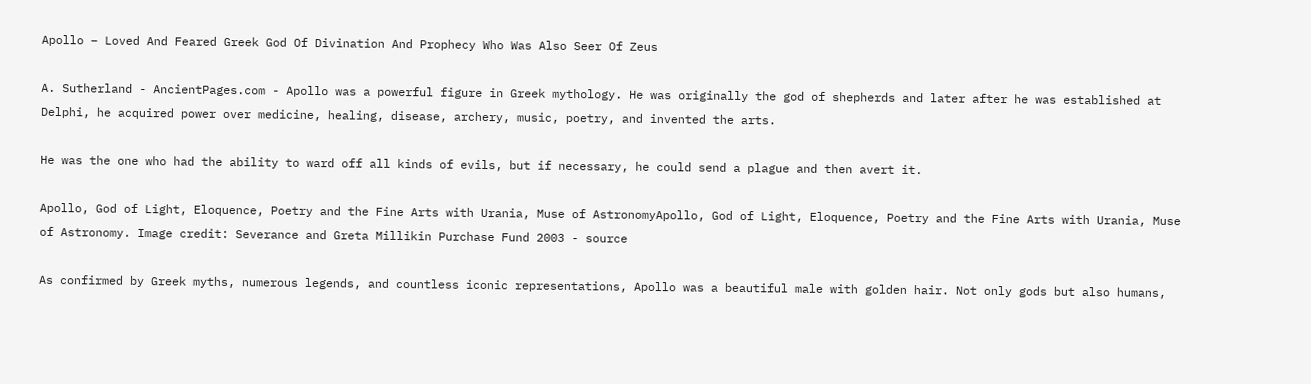Apollo – Loved And Feared Greek God Of Divination And Prophecy Who Was Also Seer Of Zeus

A. Sutherland - AncientPages.com - Apollo was a powerful figure in Greek mythology. He was originally the god of shepherds and later after he was established at Delphi, he acquired power over medicine, healing, disease, archery, music, poetry, and invented the arts.

He was the one who had the ability to ward off all kinds of evils, but if necessary, he could send a plague and then avert it.

Apollo, God of Light, Eloquence, Poetry and the Fine Arts with Urania, Muse of AstronomyApollo, God of Light, Eloquence, Poetry and the Fine Arts with Urania, Muse of Astronomy. Image credit: Severance and Greta Millikin Purchase Fund 2003 - source

As confirmed by Greek myths, numerous legends, and countless iconic representations, Apollo was a beautiful male with golden hair. Not only gods but also humans,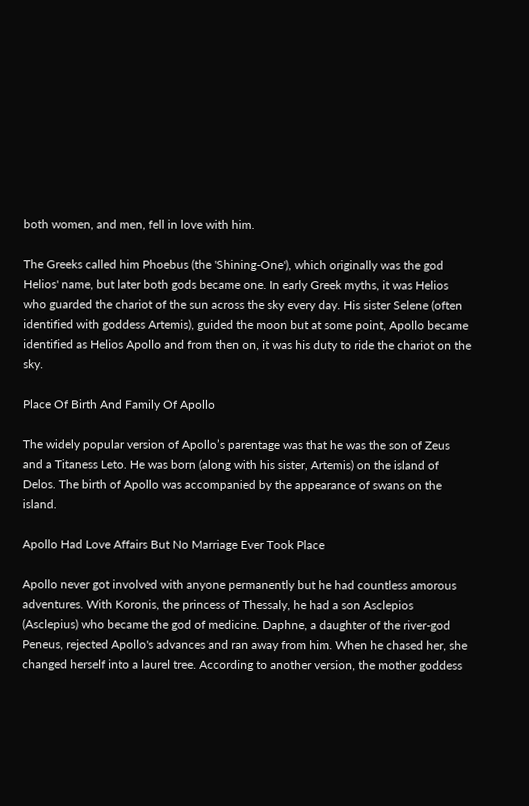both women, and men, fell in love with him.

The Greeks called him Phoebus (the 'Shining-One'), which originally was the god Helios' name, but later both gods became one. In early Greek myths, it was Helios who guarded the chariot of the sun across the sky every day. His sister Selene (often identified with goddess Artemis), guided the moon but at some point, Apollo became identified as Helios Apollo and from then on, it was his duty to ride the chariot on the sky.

Place Of Birth And Family Of Apollo

The widely popular version of Apollo’s parentage was that he was the son of Zeus and a Titaness Leto. He was born (along with his sister, Artemis) on the island of Delos. The birth of Apollo was accompanied by the appearance of swans on the island.

Apollo Had Love Affairs But No Marriage Ever Took Place

Apollo never got involved with anyone permanently but he had countless amorous adventures. With Koronis, the princess of Thessaly, he had a son Asclepios (Asclepius) who became the god of medicine. Daphne, a daughter of the river-god Peneus, rejected Apollo's advances and ran away from him. When he chased her, she changed herself into a laurel tree. According to another version, the mother goddess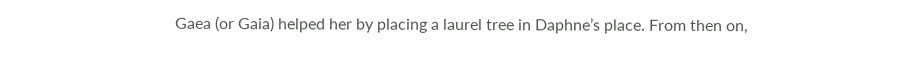Gaea (or Gaia) helped her by placing a laurel tree in Daphne’s place. From then on,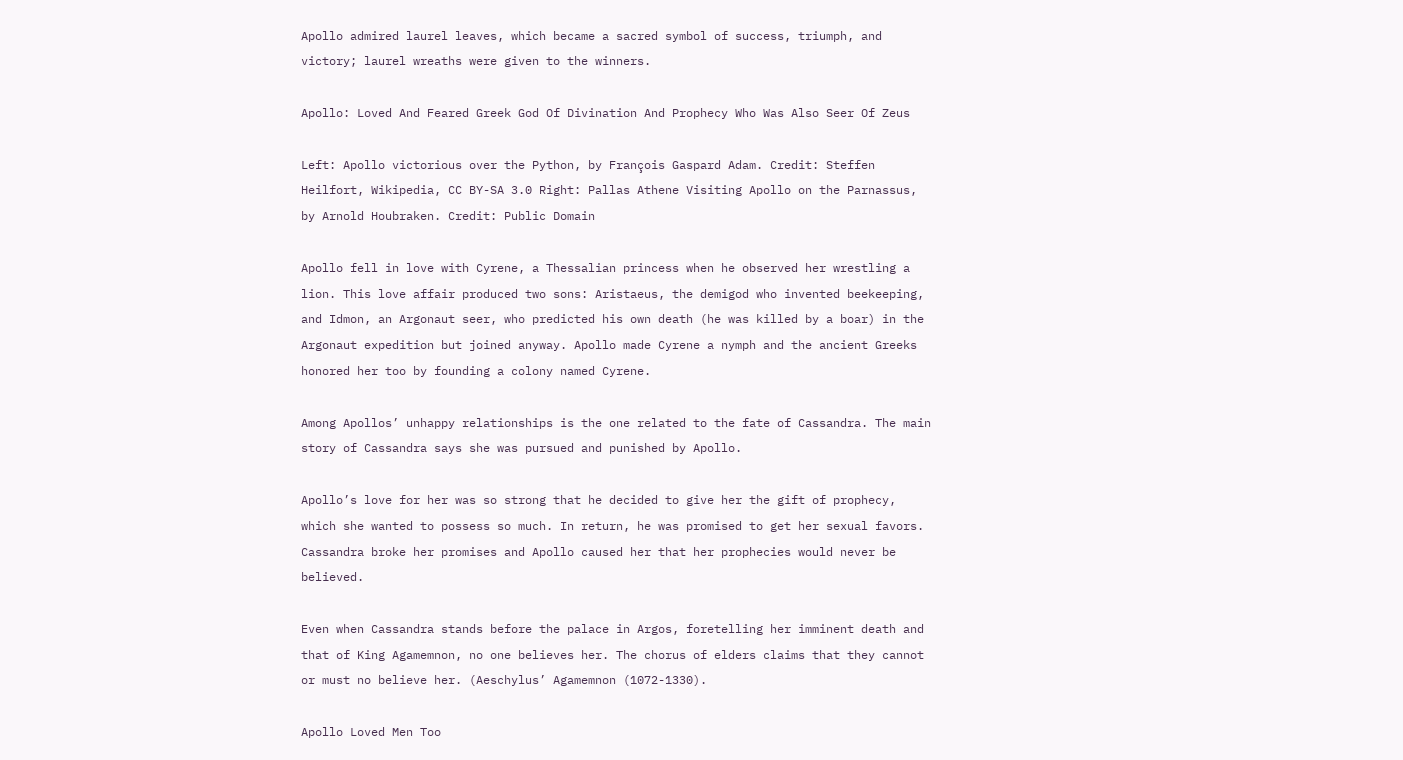Apollo admired laurel leaves, which became a sacred symbol of success, triumph, and victory; laurel wreaths were given to the winners.

Apollo: Loved And Feared Greek God Of Divination And Prophecy Who Was Also Seer Of Zeus

Left: Apollo victorious over the Python, by François Gaspard Adam. Credit: Steffen Heilfort, Wikipedia, CC BY-SA 3.0 Right: Pallas Athene Visiting Apollo on the Parnassus, by Arnold Houbraken. Credit: Public Domain

Apollo fell in love with Cyrene, a Thessalian princess when he observed her wrestling a lion. This love affair produced two sons: Aristaeus, the demigod who invented beekeeping, and Idmon, an Argonaut seer, who predicted his own death (he was killed by a boar) in the Argonaut expedition but joined anyway. Apollo made Cyrene a nymph and the ancient Greeks honored her too by founding a colony named Cyrene.

Among Apollos’ unhappy relationships is the one related to the fate of Cassandra. The main story of Cassandra says she was pursued and punished by Apollo.

Apollo’s love for her was so strong that he decided to give her the gift of prophecy, which she wanted to possess so much. In return, he was promised to get her sexual favors. Cassandra broke her promises and Apollo caused her that her prophecies would never be believed.

Even when Cassandra stands before the palace in Argos, foretelling her imminent death and that of King Agamemnon, no one believes her. The chorus of elders claims that they cannot or must no believe her. (Aeschylus’ Agamemnon (1072-1330).

Apollo Loved Men Too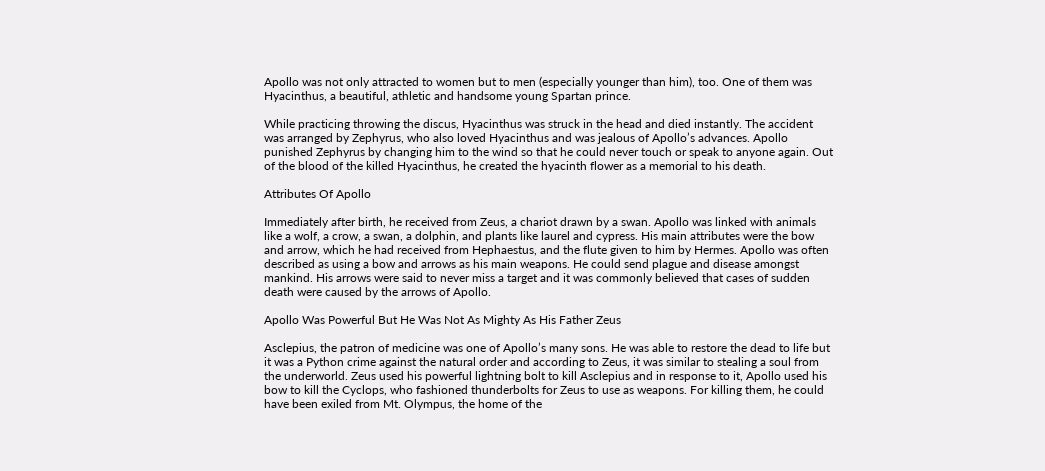Apollo was not only attracted to women but to men (especially younger than him), too. One of them was Hyacinthus, a beautiful, athletic and handsome young Spartan prince.

While practicing throwing the discus, Hyacinthus was struck in the head and died instantly. The accident was arranged by Zephyrus, who also loved Hyacinthus and was jealous of Apollo’s advances. Apollo punished Zephyrus by changing him to the wind so that he could never touch or speak to anyone again. Out of the blood of the killed Hyacinthus, he created the hyacinth flower as a memorial to his death.

Attributes Of Apollo

Immediately after birth, he received from Zeus, a chariot drawn by a swan. Apollo was linked with animals like a wolf, a crow, a swan, a dolphin, and plants like laurel and cypress. His main attributes were the bow and arrow, which he had received from Hephaestus, and the flute given to him by Hermes. Apollo was often described as using a bow and arrows as his main weapons. He could send plague and disease amongst mankind. His arrows were said to never miss a target and it was commonly believed that cases of sudden death were caused by the arrows of Apollo.

Apollo Was Powerful But He Was Not As Mighty As His Father Zeus

Asclepius, the patron of medicine was one of Apollo’s many sons. He was able to restore the dead to life but it was a Python crime against the natural order and according to Zeus, it was similar to stealing a soul from the underworld. Zeus used his powerful lightning bolt to kill Asclepius and in response to it, Apollo used his bow to kill the Cyclops, who fashioned thunderbolts for Zeus to use as weapons. For killing them, he could have been exiled from Mt. Olympus, the home of the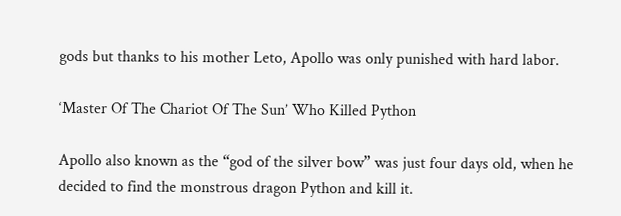gods but thanks to his mother Leto, Apollo was only punished with hard labor.

‘Master Of The Chariot Of The Sun’ Who Killed Python

Apollo also known as the “god of the silver bow” was just four days old, when he decided to find the monstrous dragon Python and kill it.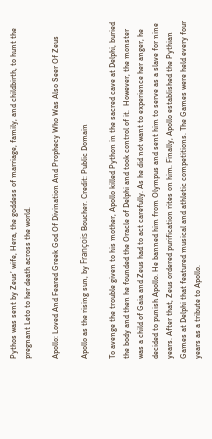Pythos was sent by Zeus’ wife, Hera, the goddess of marriage, family, and childbirth, to hunt the pregnant Leto to her death across the world.

Apollo: Loved And Feared Greek God Of Divination And Prophecy Who Was Also Seer Of Zeus

Apollo as the rising sun, by François Boucher. Credit: Public Domain

To avenge the trouble given to his mother, Apollo killed Python in the sacred cave at Delphi, buried the body and then he founded the Oracle of Delphi and took control of it.  However, the monster was a child of Gaia and Zeus had to act carefully. As he did not want to experience her anger, he decided to punish Apollo. He banned him from Olympus and sent him to serve as a slave for nine years. After that, Zeus ordered purification rites on him. Finally, Apollo established the Pythian Games at Delphi that featured musical and athletic competitions. The Games were held every four years as a tribute to Apollo.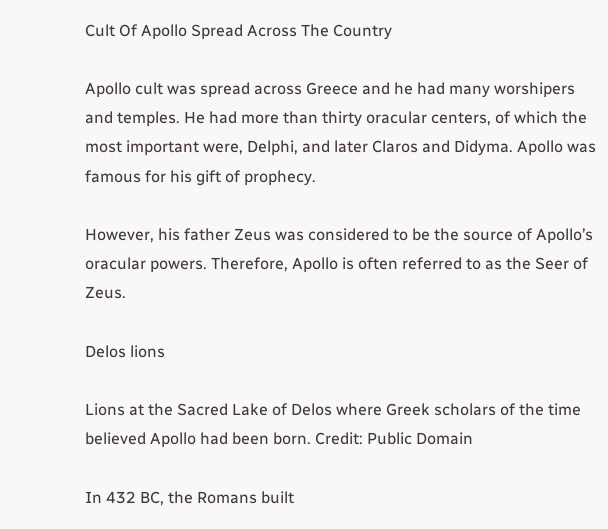Cult Of Apollo Spread Across The Country

Apollo cult was spread across Greece and he had many worshipers and temples. He had more than thirty oracular centers, of which the most important were, Delphi, and later Claros and Didyma. Apollo was famous for his gift of prophecy.

However, his father Zeus was considered to be the source of Apollo’s oracular powers. Therefore, Apollo is often referred to as the Seer of Zeus.

Delos lions

Lions at the Sacred Lake of Delos where Greek scholars of the time believed Apollo had been born. Credit: Public Domain

In 432 BC, the Romans built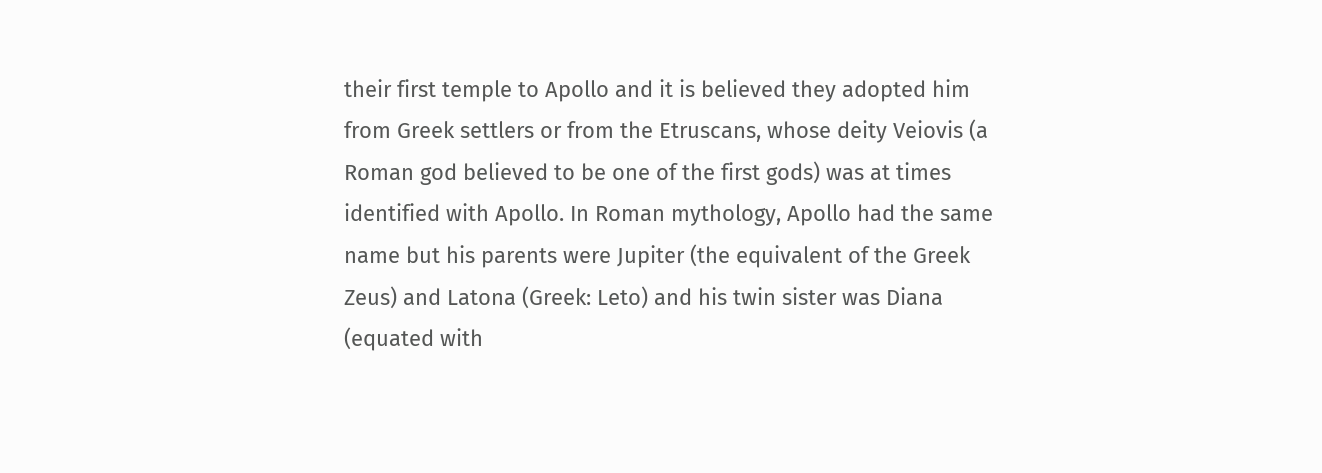their first temple to Apollo and it is believed they adopted him from Greek settlers or from the Etruscans, whose deity Veiovis (a Roman god believed to be one of the first gods) was at times identified with Apollo. In Roman mythology, Apollo had the same name but his parents were Jupiter (the equivalent of the Greek Zeus) and Latona (Greek: Leto) and his twin sister was Diana (equated with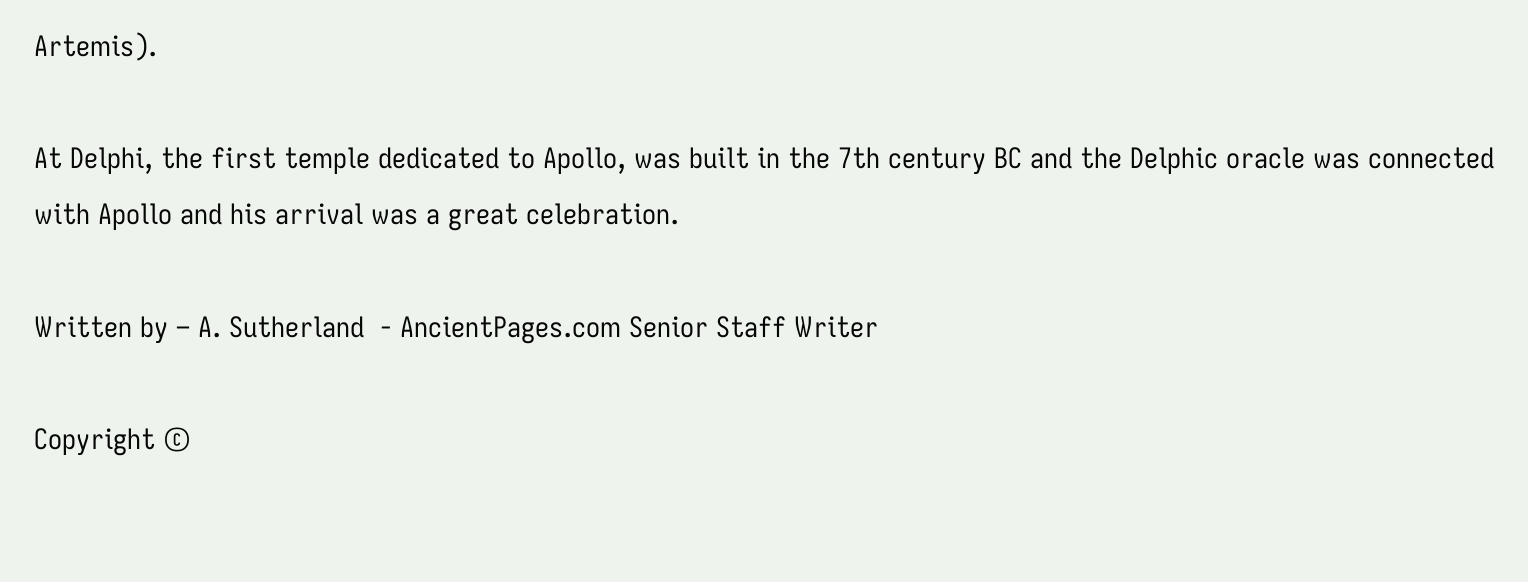Artemis).

At Delphi, the first temple dedicated to Apollo, was built in the 7th century BC and the Delphic oracle was connected with Apollo and his arrival was a great celebration.

Written by – A. Sutherland  - AncientPages.com Senior Staff Writer

Copyright ©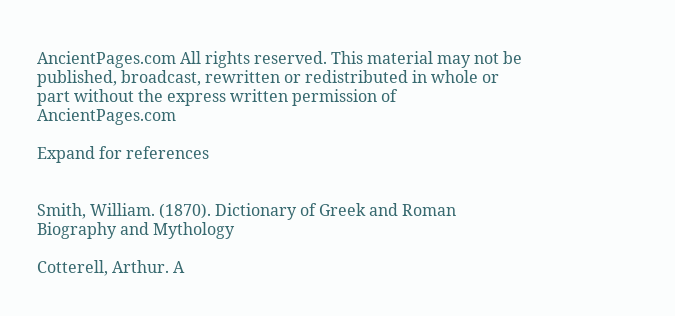AncientPages.com All rights reserved. This material may not be published, broadcast, rewritten or redistributed in whole or part without the express written permission of AncientPages.com

Expand for references


Smith, William. (1870). Dictionary of Greek and Roman Biography and Mythology

Cotterell, Arthur. A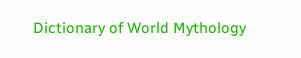Dictionary of World Mythology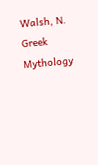Walsh, N. Greek Mythology